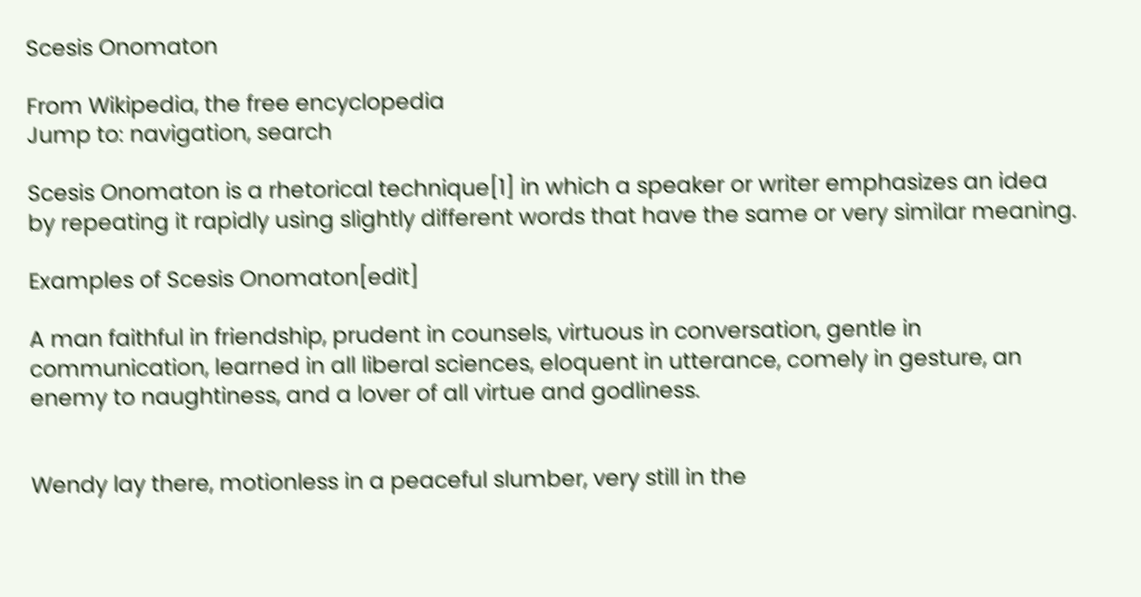Scesis Onomaton

From Wikipedia, the free encyclopedia
Jump to: navigation, search

Scesis Onomaton is a rhetorical technique[1] in which a speaker or writer emphasizes an idea by repeating it rapidly using slightly different words that have the same or very similar meaning.

Examples of Scesis Onomaton[edit]

A man faithful in friendship, prudent in counsels, virtuous in conversation, gentle in communication, learned in all liberal sciences, eloquent in utterance, comely in gesture, an enemy to naughtiness, and a lover of all virtue and godliness.


Wendy lay there, motionless in a peaceful slumber, very still in the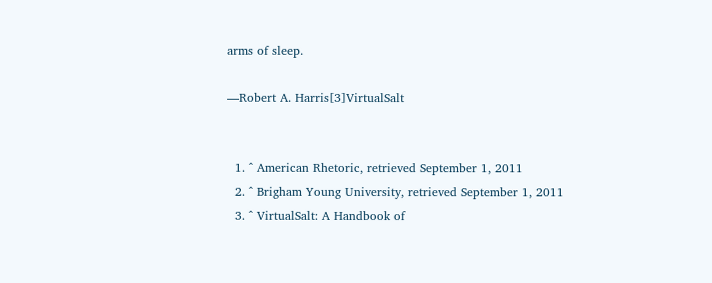arms of sleep.

—Robert A. Harris[3]VirtualSalt


  1. ^ American Rhetoric, retrieved September 1, 2011
  2. ^ Brigham Young University, retrieved September 1, 2011
  3. ^ VirtualSalt: A Handbook of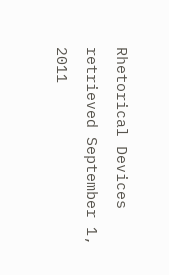Rhetorical Devices retrieved September 1, 2011